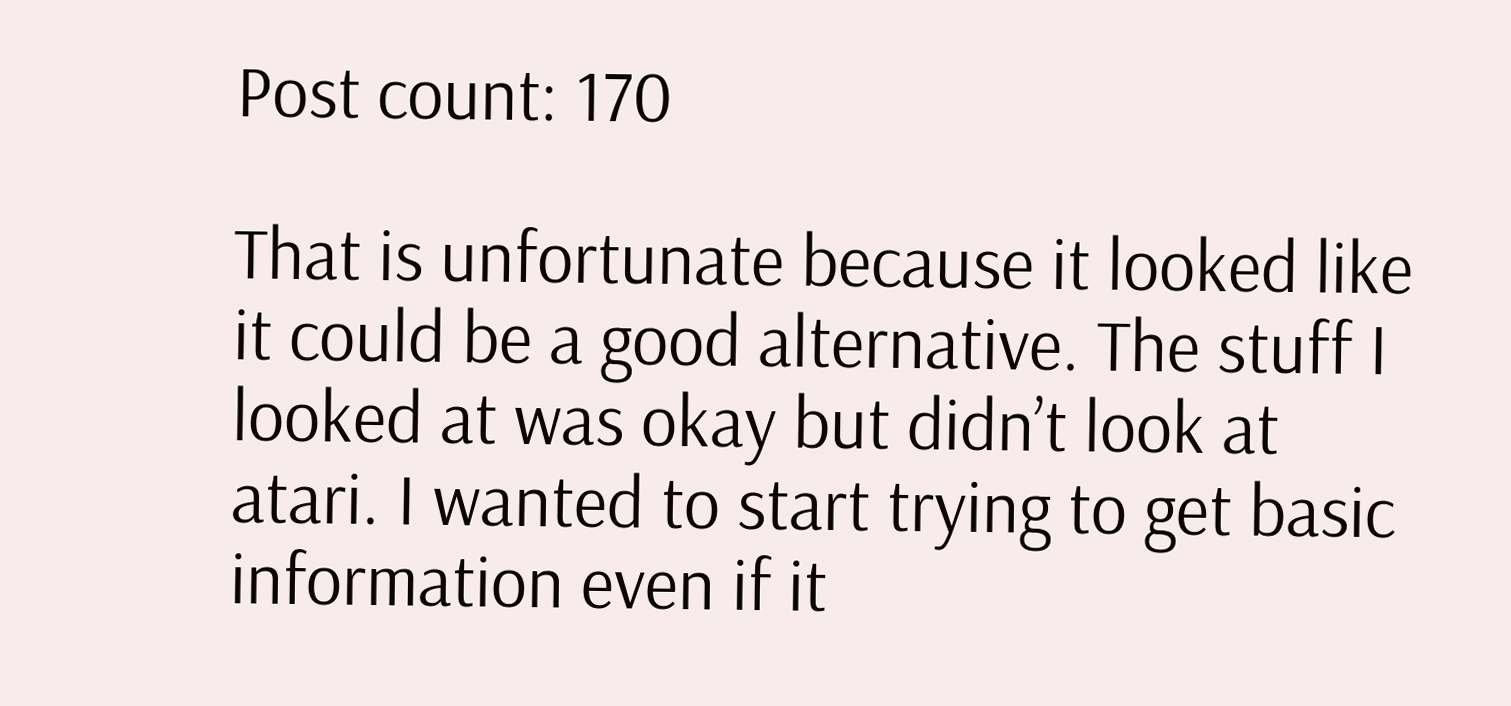Post count: 170

That is unfortunate because it looked like it could be a good alternative. The stuff I looked at was okay but didn’t look at atari. I wanted to start trying to get basic information even if it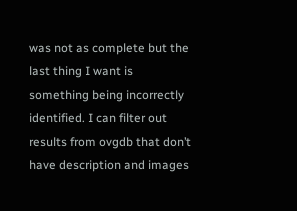was not as complete but the last thing I want is something being incorrectly identified. I can filter out results from ovgdb that don’t have description and images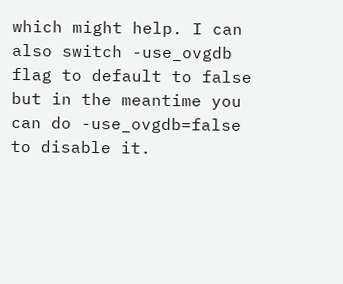which might help. I can also switch -use_ovgdb flag to default to false but in the meantime you can do -use_ovgdb=false to disable it.